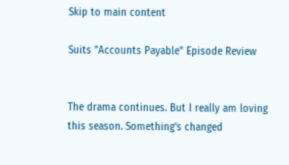Skip to main content

Suits "Accounts Payable" Episode Review


The drama continues. But I really am loving this season. Something's changed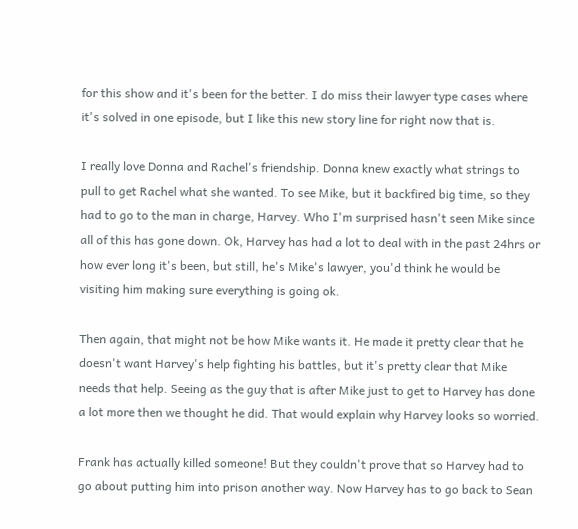for this show and it's been for the better. I do miss their lawyer type cases where it's solved in one episode, but I like this new story line for right now that is.

I really love Donna and Rachel's friendship. Donna knew exactly what strings to pull to get Rachel what she wanted. To see Mike, but it backfired big time, so they had to go to the man in charge, Harvey. Who I'm surprised hasn't seen Mike since all of this has gone down. Ok, Harvey has had a lot to deal with in the past 24hrs or how ever long it's been, but still, he's Mike's lawyer, you'd think he would be visiting him making sure everything is going ok.

Then again, that might not be how Mike wants it. He made it pretty clear that he doesn't want Harvey's help fighting his battles, but it's pretty clear that Mike needs that help. Seeing as the guy that is after Mike just to get to Harvey has done a lot more then we thought he did. That would explain why Harvey looks so worried.

Frank has actually killed someone! But they couldn't prove that so Harvey had to go about putting him into prison another way. Now Harvey has to go back to Sean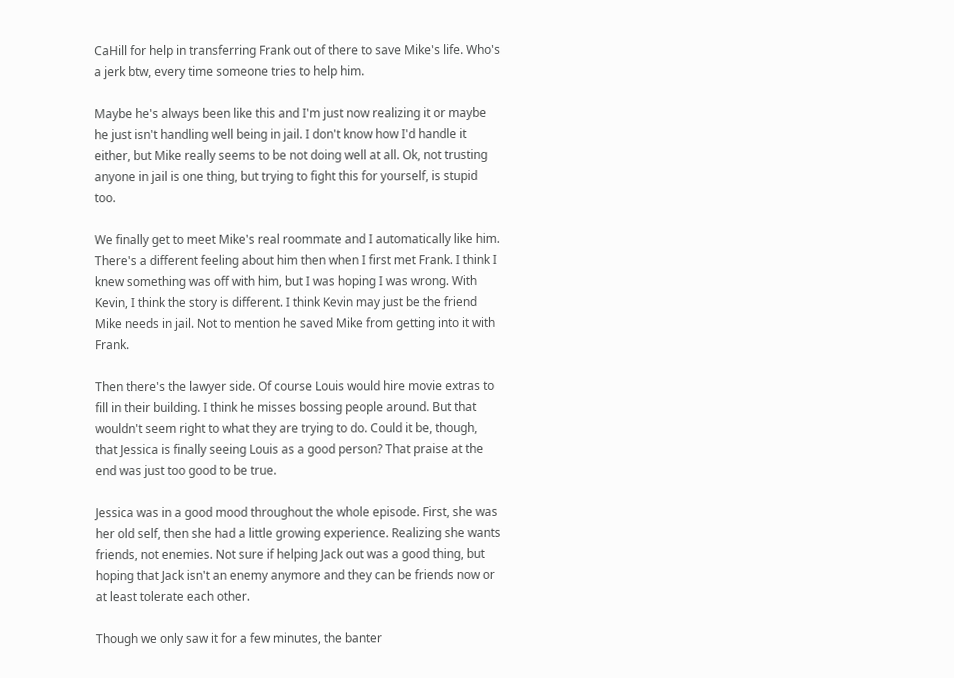CaHill for help in transferring Frank out of there to save Mike's life. Who's a jerk btw, every time someone tries to help him.

Maybe he's always been like this and I'm just now realizing it or maybe he just isn't handling well being in jail. I don't know how I'd handle it either, but Mike really seems to be not doing well at all. Ok, not trusting anyone in jail is one thing, but trying to fight this for yourself, is stupid too.

We finally get to meet Mike's real roommate and I automatically like him. There's a different feeling about him then when I first met Frank. I think I knew something was off with him, but I was hoping I was wrong. With Kevin, I think the story is different. I think Kevin may just be the friend Mike needs in jail. Not to mention he saved Mike from getting into it with Frank.

Then there's the lawyer side. Of course Louis would hire movie extras to fill in their building. I think he misses bossing people around. But that wouldn't seem right to what they are trying to do. Could it be, though, that Jessica is finally seeing Louis as a good person? That praise at the end was just too good to be true.

Jessica was in a good mood throughout the whole episode. First, she was her old self, then she had a little growing experience. Realizing she wants friends, not enemies. Not sure if helping Jack out was a good thing, but hoping that Jack isn't an enemy anymore and they can be friends now or at least tolerate each other.

Though we only saw it for a few minutes, the banter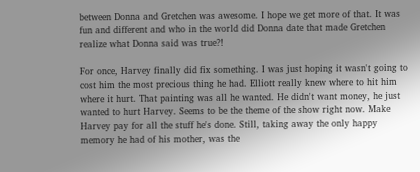between Donna and Gretchen was awesome. I hope we get more of that. It was fun and different and who in the world did Donna date that made Gretchen realize what Donna said was true?!

For once, Harvey finally did fix something. I was just hoping it wasn't going to cost him the most precious thing he had. Elliott really knew where to hit him where it hurt. That painting was all he wanted. He didn't want money, he just wanted to hurt Harvey. Seems to be the theme of the show right now. Make Harvey pay for all the stuff he's done. Still, taking away the only happy memory he had of his mother, was the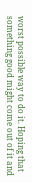worst possible way to do it. Hoping that something good might come out of it and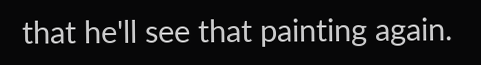that he'll see that painting again.